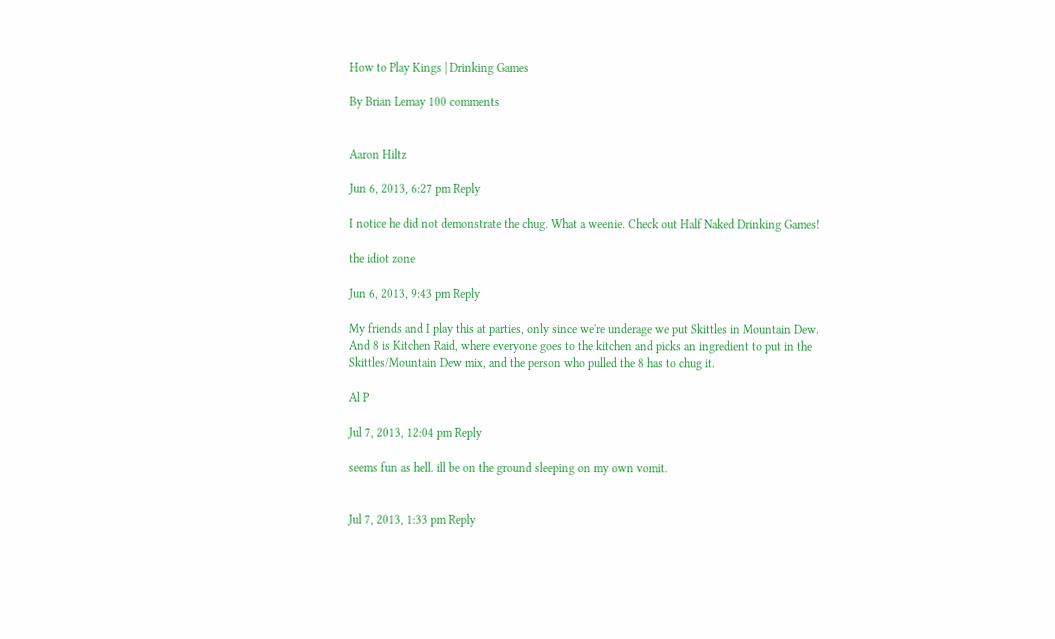How to Play Kings | Drinking Games

By Brian Lemay 100 comments


Aaron Hiltz

Jun 6, 2013, 6:27 pm Reply

I notice he did not demonstrate the chug. What a weenie. Check out Half Naked Drinking Games!

the idiot zone

Jun 6, 2013, 9:43 pm Reply

My friends and I play this at parties, only since we're underage we put Skittles in Mountain Dew. And 8 is Kitchen Raid, where everyone goes to the kitchen and picks an ingredient to put in the Skittles/Mountain Dew mix, and the person who pulled the 8 has to chug it.

Al P

Jul 7, 2013, 12:04 pm Reply

seems fun as hell. ill be on the ground sleeping on my own vomit.


Jul 7, 2013, 1:33 pm Reply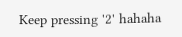Keep pressing '2' hahaha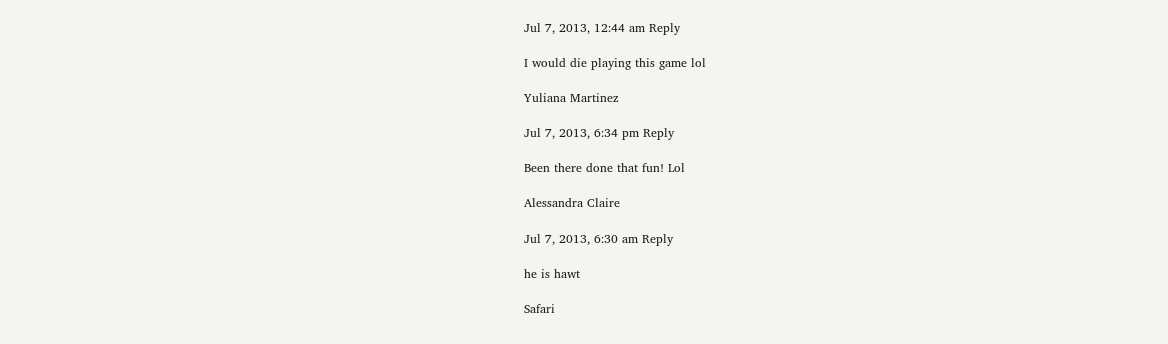Jul 7, 2013, 12:44 am Reply

I would die playing this game lol

Yuliana Martinez

Jul 7, 2013, 6:34 pm Reply

Been there done that fun! Lol

Alessandra Claire

Jul 7, 2013, 6:30 am Reply

he is hawt

Safari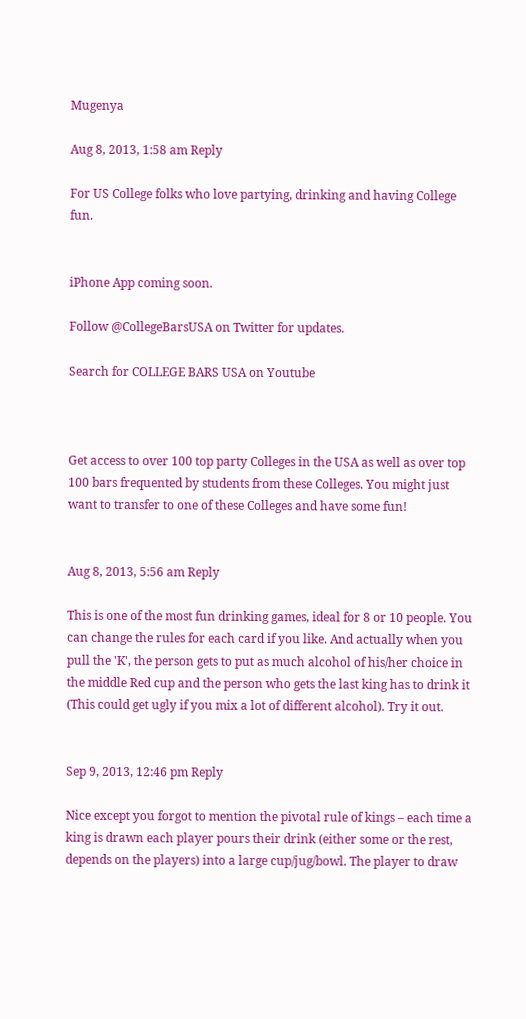Mugenya

Aug 8, 2013, 1:58 am Reply

For US College folks who love partying, drinking and having College fun.


iPhone App coming soon.

Follow @CollegeBarsUSA on Twitter for updates.

Search for COLLEGE BARS USA on Youtube



Get access to over 100 top party Colleges in the USA as well as over top 100 bars frequented by students from these Colleges. You might just want to transfer to one of these Colleges and have some fun!


Aug 8, 2013, 5:56 am Reply

This is one of the most fun drinking games, ideal for 8 or 10 people. You can change the rules for each card if you like. And actually when you pull the 'K', the person gets to put as much alcohol of his/her choice in the middle Red cup and the person who gets the last king has to drink it (This could get ugly if you mix a lot of different alcohol). Try it out.


Sep 9, 2013, 12:46 pm Reply

Nice except you forgot to mention the pivotal rule of kings – each time a king is drawn each player pours their drink (either some or the rest, depends on the players) into a large cup/jug/bowl. The player to draw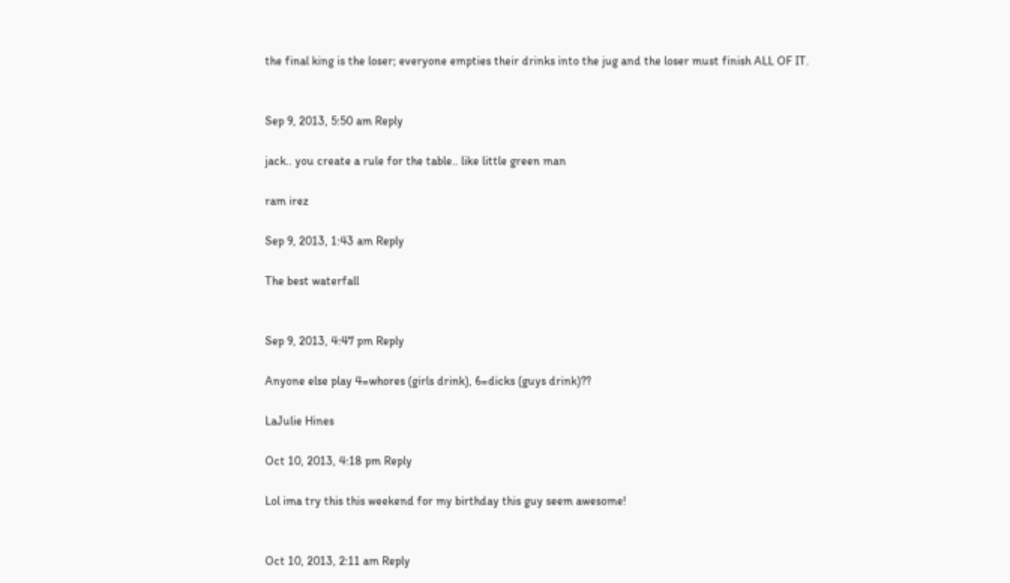the final king is the loser; everyone empties their drinks into the jug and the loser must finish ALL OF IT.


Sep 9, 2013, 5:50 am Reply

jack.. you create a rule for the table.. like little green man

ram irez

Sep 9, 2013, 1:43 am Reply

The best waterfall


Sep 9, 2013, 4:47 pm Reply

Anyone else play 4=whores (girls drink), 6=dicks (guys drink)??

LaJulie Hines

Oct 10, 2013, 4:18 pm Reply

Lol ima try this this weekend for my birthday this guy seem awesome!


Oct 10, 2013, 2:11 am Reply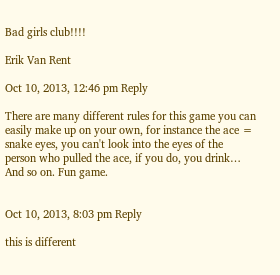Bad girls club!!!!

Erik Van Rent

Oct 10, 2013, 12:46 pm Reply

There are many different rules for this game you can easily make up on your own, for instance the ace = snake eyes, you can't look into the eyes of the person who pulled the ace, if you do, you drink… And so on. Fun game.


Oct 10, 2013, 8:03 pm Reply

this is different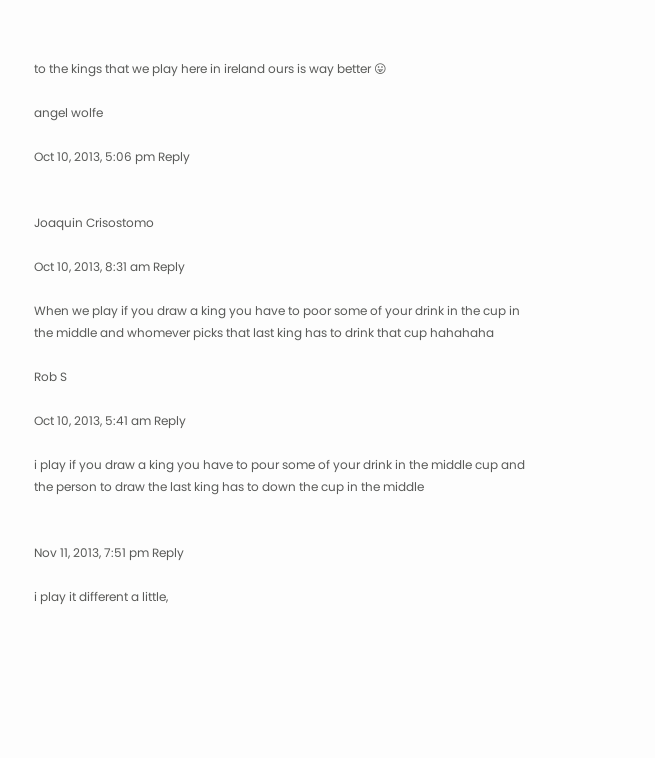to the kings that we play here in ireland ours is way better 😛

angel wolfe

Oct 10, 2013, 5:06 pm Reply


Joaquin Crisostomo

Oct 10, 2013, 8:31 am Reply

When we play if you draw a king you have to poor some of your drink in the cup in the middle and whomever picks that last king has to drink that cup hahahaha

Rob S

Oct 10, 2013, 5:41 am Reply

i play if you draw a king you have to pour some of your drink in the middle cup and the person to draw the last king has to down the cup in the middle


Nov 11, 2013, 7:51 pm Reply

i play it different a little,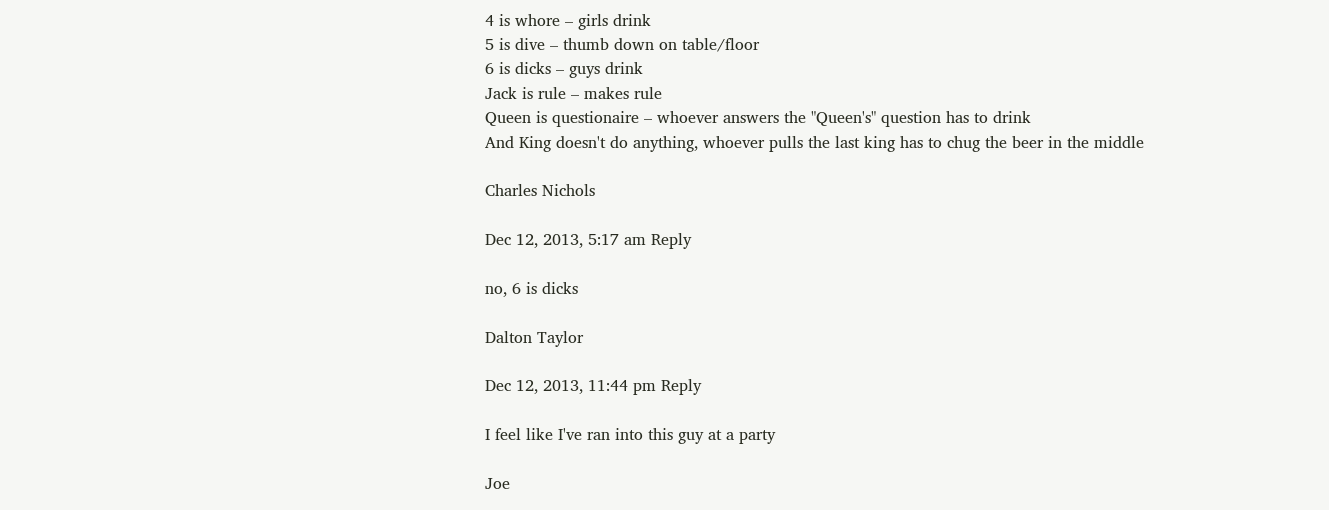4 is whore – girls drink
5 is dive – thumb down on table/floor
6 is dicks – guys drink
Jack is rule – makes rule
Queen is questionaire – whoever answers the "Queen's" question has to drink
And King doesn't do anything, whoever pulls the last king has to chug the beer in the middle

Charles Nichols

Dec 12, 2013, 5:17 am Reply

no, 6 is dicks

Dalton Taylor

Dec 12, 2013, 11:44 pm Reply

I feel like I've ran into this guy at a party

Joe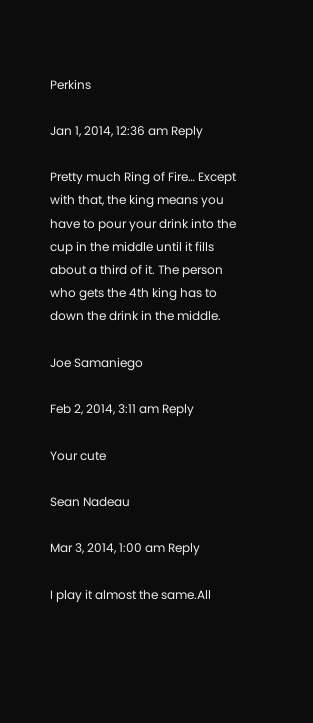Perkins

Jan 1, 2014, 12:36 am Reply

Pretty much Ring of Fire… Except with that, the king means you have to pour your drink into the cup in the middle until it fills about a third of it. The person who gets the 4th king has to down the drink in the middle.

Joe Samaniego

Feb 2, 2014, 3:11 am Reply

Your cute

Sean Nadeau

Mar 3, 2014, 1:00 am Reply

I play it almost the same.All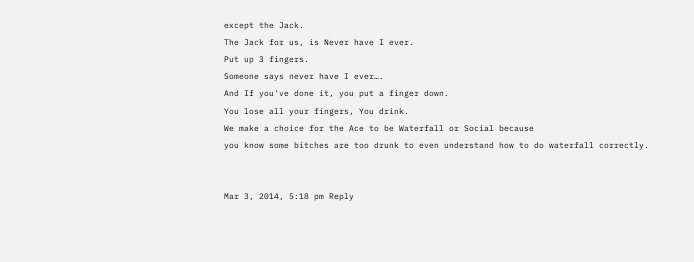except the Jack.
The Jack for us, is Never have I ever.
Put up 3 fingers.
Someone says never have I ever….
And If you've done it, you put a finger down.
You lose all your fingers, You drink.
We make a choice for the Ace to be Waterfall or Social because
you know some bitches are too drunk to even understand how to do waterfall correctly.


Mar 3, 2014, 5:18 pm Reply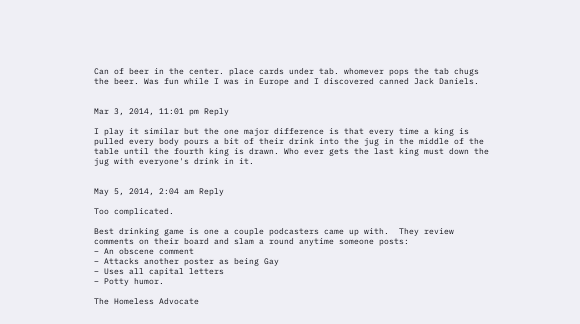Can of beer in the center. place cards under tab. whomever pops the tab chugs the beer. Was fun while I was in Europe and I discovered canned Jack Daniels.


Mar 3, 2014, 11:01 pm Reply

I play it similar but the one major difference is that every time a king is pulled every body pours a bit of their drink into the jug in the middle of the table until the fourth king is drawn. Who ever gets the last king must down the jug with everyone's drink in it.


May 5, 2014, 2:04 am Reply

Too complicated.

Best drinking game is one a couple podcasters came up with.  They review comments on their board and slam a round anytime someone posts:
– An obscene comment
– Attacks another poster as being Gay
– Uses all capital letters
– Potty humor.

The Homeless Advocate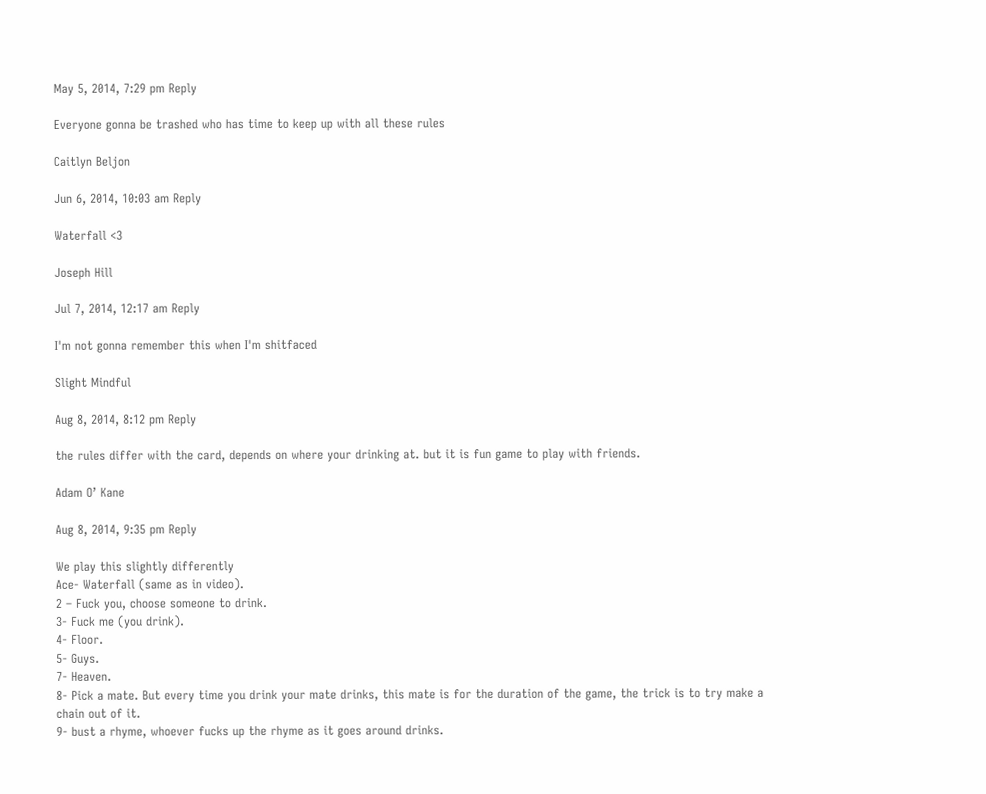May 5, 2014, 7:29 pm Reply

Everyone gonna be trashed who has time to keep up with all these rules

Caitlyn Beljon

Jun 6, 2014, 10:03 am Reply

Waterfall <3

Joseph Hill

Jul 7, 2014, 12:17 am Reply

I'm not gonna remember this when I'm shitfaced

Slight Mindful

Aug 8, 2014, 8:12 pm Reply

the rules differ with the card, depends on where your drinking at. but it is fun game to play with friends.

Adam O’ Kane

Aug 8, 2014, 9:35 pm Reply

We play this slightly differently
Ace- Waterfall (same as in video).
2 – Fuck you, choose someone to drink.
3- Fuck me (you drink).
4- Floor.
5- Guys.
7- Heaven.
8- Pick a mate. But every time you drink your mate drinks, this mate is for the duration of the game, the trick is to try make a chain out of it.
9- bust a rhyme, whoever fucks up the rhyme as it goes around drinks.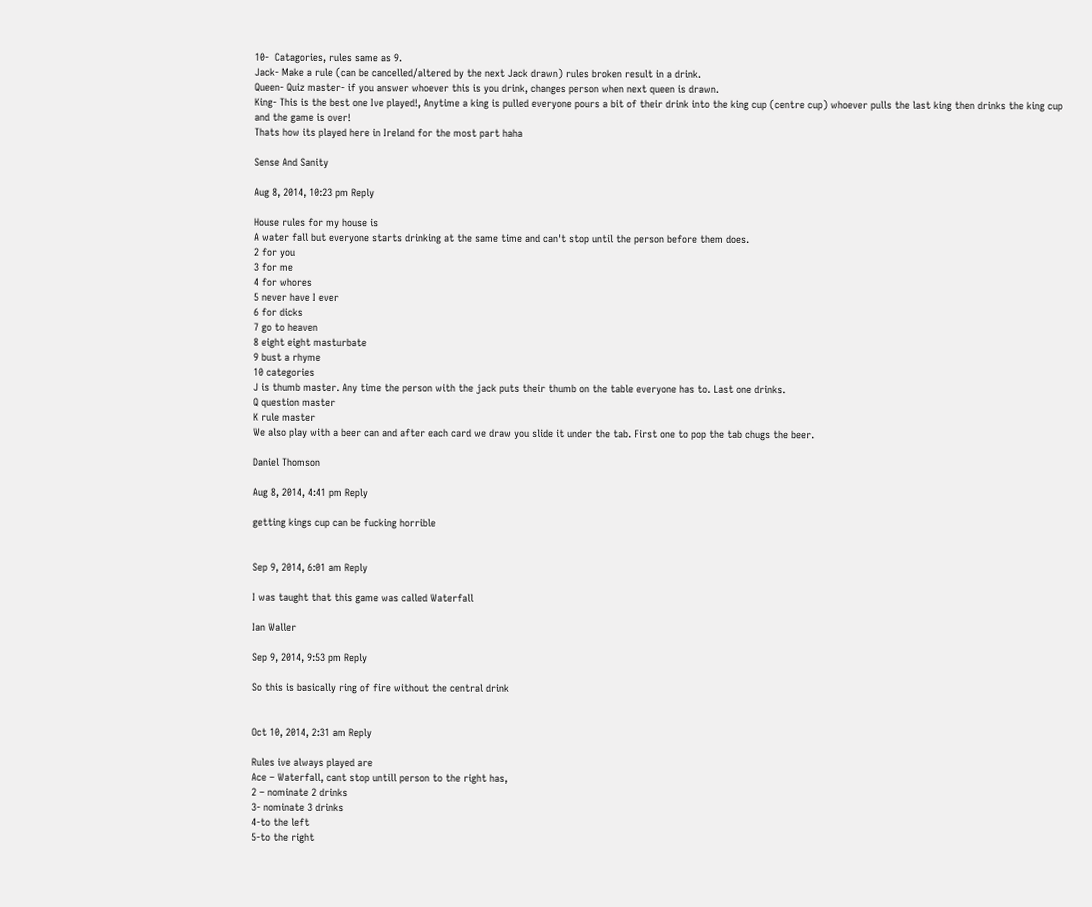10-  Catagories, rules same as 9.
Jack- Make a rule (can be cancelled/altered by the next Jack drawn) rules broken result in a drink.
Queen- Quiz master- if you answer whoever this is you drink, changes person when next queen is drawn.
King- This is the best one Ive played!, Anytime a king is pulled everyone pours a bit of their drink into the king cup (centre cup) whoever pulls the last king then drinks the king cup and the game is over!
Thats how its played here in Ireland for the most part haha

Sense And Sanity

Aug 8, 2014, 10:23 pm Reply

House rules for my house is
A water fall but everyone starts drinking at the same time and can't stop until the person before them does.
2 for you
3 for me
4 for whores
5 never have I ever
6 for dicks
7 go to heaven
8 eight eight masturbate
9 bust a rhyme
10 categories
J is thumb master. Any time the person with the jack puts their thumb on the table everyone has to. Last one drinks.
Q question master
K rule master
We also play with a beer can and after each card we draw you slide it under the tab. First one to pop the tab chugs the beer.

Daniel Thomson

Aug 8, 2014, 4:41 pm Reply

getting kings cup can be fucking horrible


Sep 9, 2014, 6:01 am Reply

I was taught that this game was called Waterfall

Ian Waller

Sep 9, 2014, 9:53 pm Reply

So this is basically ring of fire without the central drink


Oct 10, 2014, 2:31 am Reply

Rules ive always played are
Ace – Waterfall, cant stop untill person to the right has,
2 – nominate 2 drinks
3- nominate 3 drinks
4-to the left
5-to the right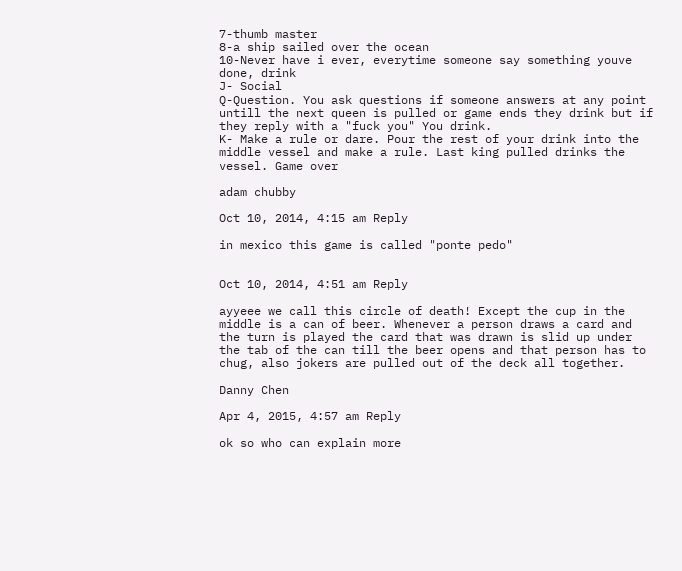7-thumb master
8-a ship sailed over the ocean
10-Never have i ever, everytime someone say something youve done, drink
J- Social
Q-Question. You ask questions if someone answers at any point untill the next queen is pulled or game ends they drink but if they reply with a "fuck you" You drink.
K- Make a rule or dare. Pour the rest of your drink into the middle vessel and make a rule. Last king pulled drinks the vessel. Game over

adam chubby

Oct 10, 2014, 4:15 am Reply

in mexico this game is called "ponte pedo"


Oct 10, 2014, 4:51 am Reply

ayyeee we call this circle of death! Except the cup in the middle is a can of beer. Whenever a person draws a card and the turn is played the card that was drawn is slid up under the tab of the can till the beer opens and that person has to chug, also jokers are pulled out of the deck all together.

Danny Chen

Apr 4, 2015, 4:57 am Reply

ok so who can explain more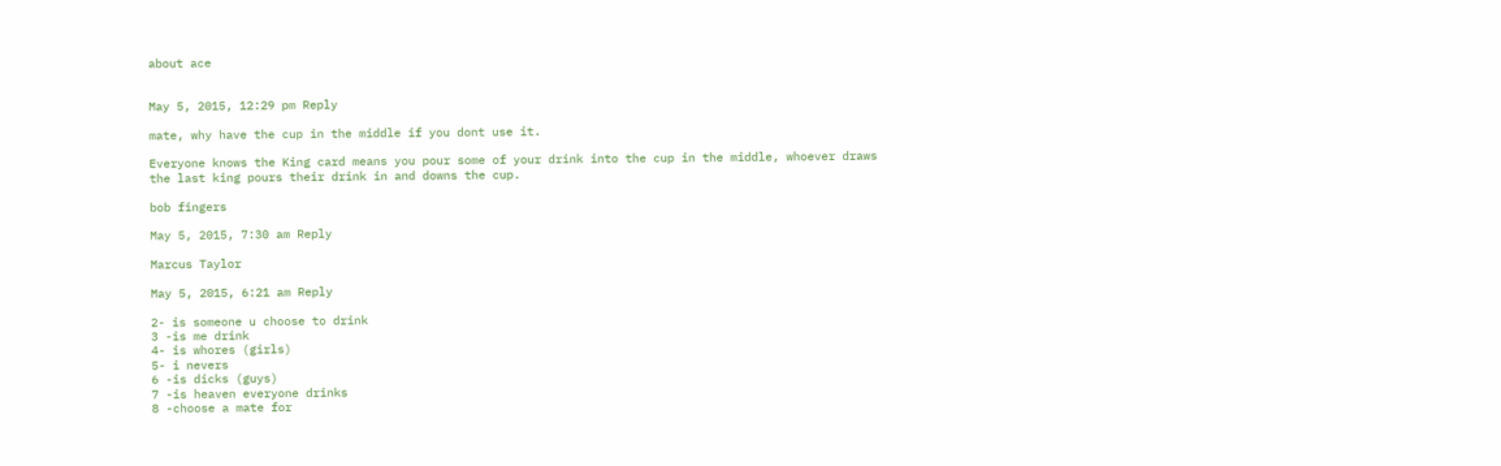about ace


May 5, 2015, 12:29 pm Reply

mate, why have the cup in the middle if you dont use it.

Everyone knows the King card means you pour some of your drink into the cup in the middle, whoever draws the last king pours their drink in and downs the cup.

bob fingers

May 5, 2015, 7:30 am Reply

Marcus Taylor

May 5, 2015, 6:21 am Reply

2- is someone u choose to drink
3 -is me drink
4- is whores (girls)
5- i nevers
6 -is dicks (guys)
7 -is heaven everyone drinks
8 -choose a mate for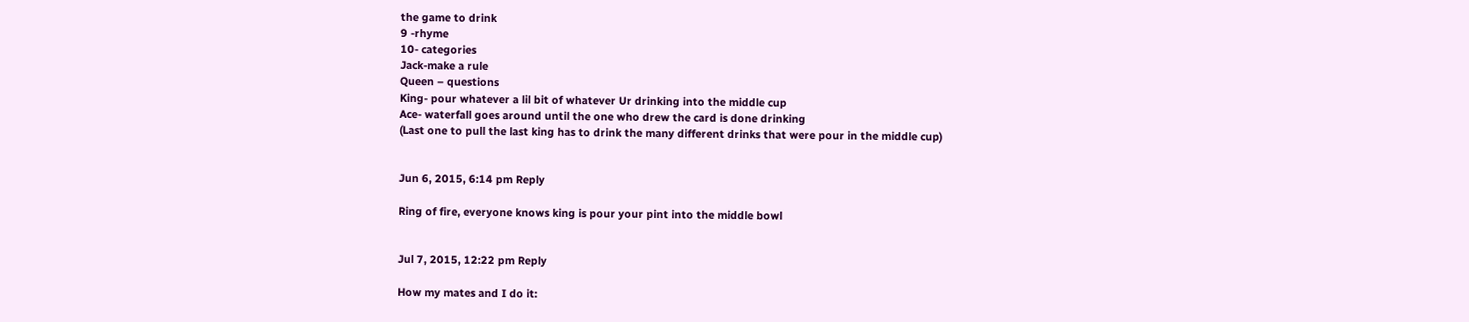the game to drink
9 -rhyme
10- categories
Jack-make a rule
Queen – questions
King- pour whatever a lil bit of whatever Ur drinking into the middle cup
Ace- waterfall goes around until the one who drew the card is done drinking
(Last one to pull the last king has to drink the many different drinks that were pour in the middle cup)


Jun 6, 2015, 6:14 pm Reply

Ring of fire, everyone knows king is pour your pint into the middle bowl


Jul 7, 2015, 12:22 pm Reply

How my mates and I do it: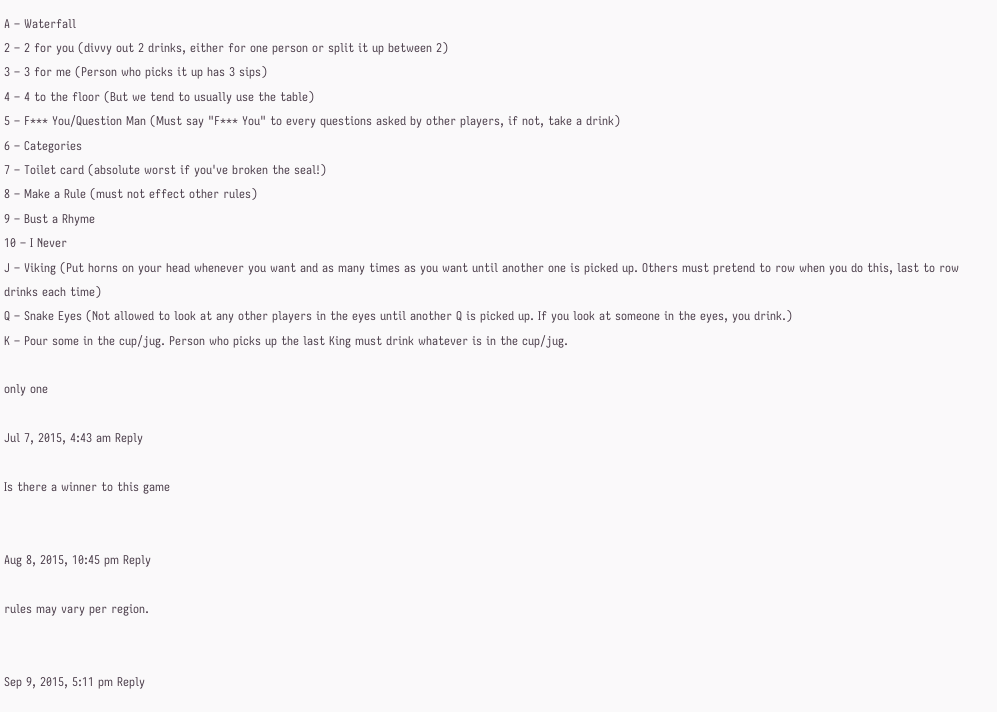A – Waterfall
2 – 2 for you (divvy out 2 drinks, either for one person or split it up between 2)
3 – 3 for me (Person who picks it up has 3 sips)
4 – 4 to the floor (But we tend to usually use the table)
5 – F*** You/Question Man (Must say "F*** You" to every questions asked by other players, if not, take a drink)
6 – Categories
7 – Toilet card (absolute worst if you've broken the seal!)
8 – Make a Rule (must not effect other rules)
9 – Bust a Rhyme
10 – I Never
J – Viking (Put horns on your head whenever you want and as many times as you want until another one is picked up. Others must pretend to row when you do this, last to row drinks each time)
Q – Snake Eyes (Not allowed to look at any other players in the eyes until another Q is picked up. If you look at someone in the eyes, you drink.)
K – Pour some in the cup/jug. Person who picks up the last King must drink whatever is in the cup/jug.

only one

Jul 7, 2015, 4:43 am Reply

Is there a winner to this game


Aug 8, 2015, 10:45 pm Reply

rules may vary per region.


Sep 9, 2015, 5:11 pm Reply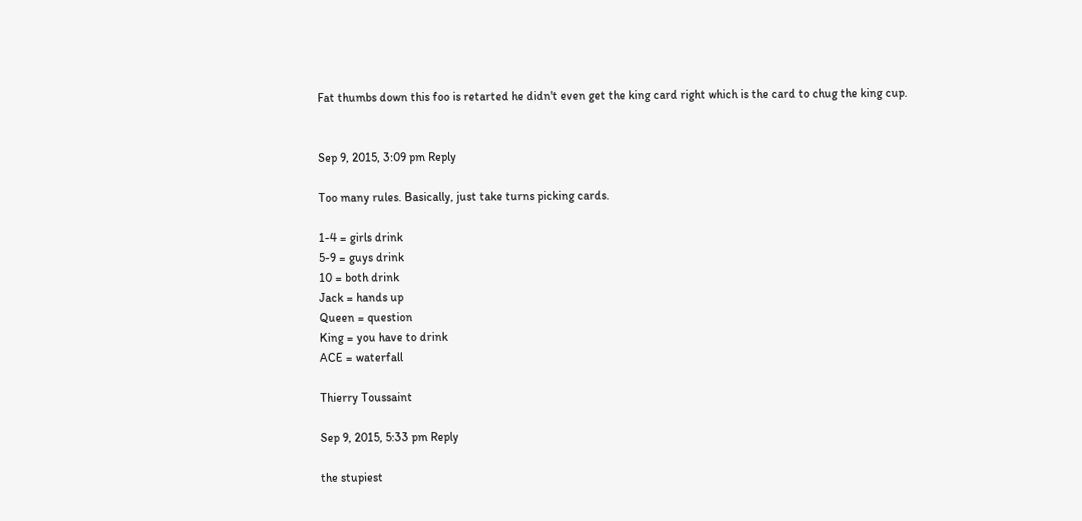Fat thumbs down this foo is retarted he didn't even get the king card right which is the card to chug the king cup.


Sep 9, 2015, 3:09 pm Reply

Too many rules. Basically, just take turns picking cards.

1-4 = girls drink
5-9 = guys drink
10 = both drink
Jack = hands up
Queen = question
King = you have to drink
ACE = waterfall

Thierry Toussaint

Sep 9, 2015, 5:33 pm Reply

the stupiest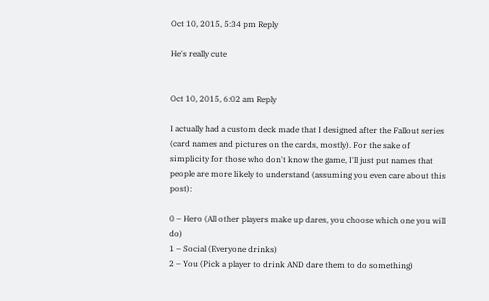Oct 10, 2015, 5:34 pm Reply

He's really cute


Oct 10, 2015, 6:02 am Reply

I actually had a custom deck made that I designed after the Fallout series (card names and pictures on the cards, mostly). For the sake of simplicity for those who don't know the game, I'll just put names that people are more likely to understand (assuming you even care about this post):

0 – Hero (All other players make up dares, you choose which one you will do)
1 – Social (Everyone drinks)
2 – You (Pick a player to drink AND dare them to do something)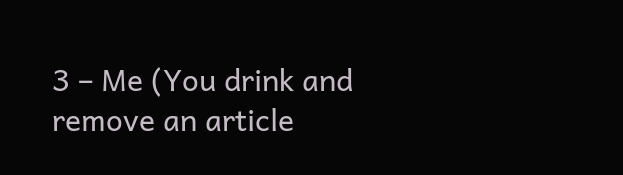3 – Me (You drink and remove an article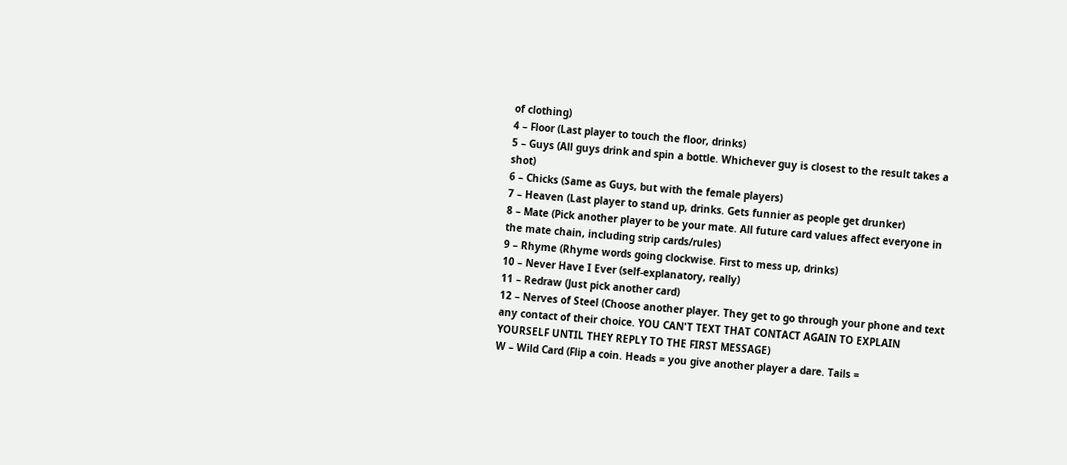of clothing)
4 – Floor (Last player to touch the floor, drinks)
5 – Guys (All guys drink and spin a bottle. Whichever guy is closest to the result takes a shot)
6 – Chicks (Same as Guys, but with the female players)
7 – Heaven (Last player to stand up, drinks. Gets funnier as people get drunker)
8 – Mate (Pick another player to be your mate. All future card values affect everyone in the mate chain, including strip cards/rules)
9 – Rhyme (Rhyme words going clockwise. First to mess up, drinks)
10 – Never Have I Ever (self-explanatory, really)
11 – Redraw (Just pick another card)
12 – Nerves of Steel (Choose another player. They get to go through your phone and text any contact of their choice. YOU CAN'T TEXT THAT CONTACT AGAIN TO EXPLAIN YOURSELF UNTIL THEY REPLY TO THE FIRST MESSAGE)
W – Wild Card (Flip a coin. Heads = you give another player a dare. Tails =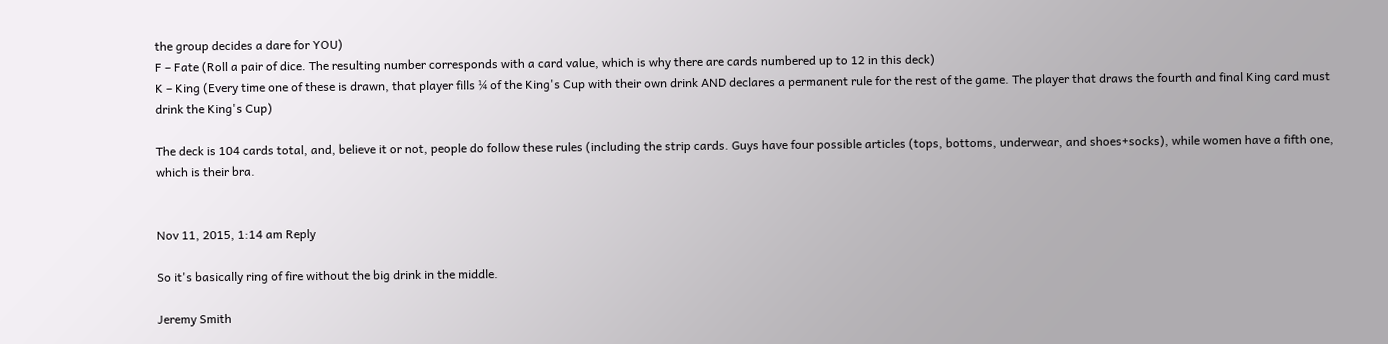the group decides a dare for YOU)
F – Fate (Roll a pair of dice. The resulting number corresponds with a card value, which is why there are cards numbered up to 12 in this deck)
K – King (Every time one of these is drawn, that player fills ¼ of the King's Cup with their own drink AND declares a permanent rule for the rest of the game. The player that draws the fourth and final King card must drink the King's Cup)

The deck is 104 cards total, and, believe it or not, people do follow these rules (including the strip cards. Guys have four possible articles (tops, bottoms, underwear, and shoes+socks), while women have a fifth one, which is their bra.


Nov 11, 2015, 1:14 am Reply

So it's basically ring of fire without the big drink in the middle.

Jeremy Smith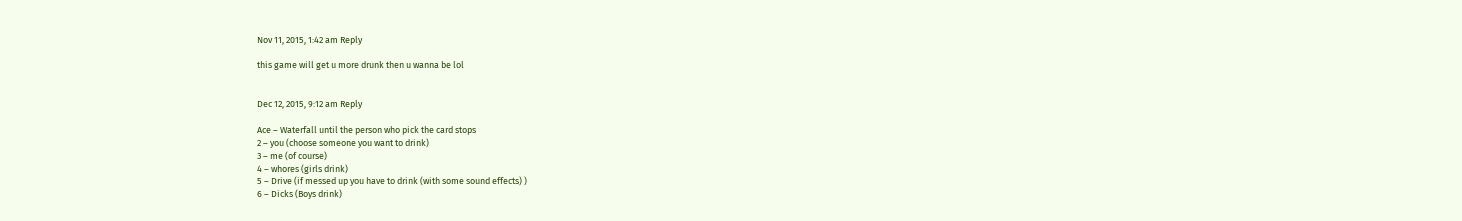Nov 11, 2015, 1:42 am Reply

this game will get u more drunk then u wanna be lol


Dec 12, 2015, 9:12 am Reply

Ace – Waterfall until the person who pick the card stops
2 – you (choose someone you want to drink)
3 – me (of course)
4 – whores (girls drink)
5 – Drive (if messed up you have to drink (with some sound effects) )
6 – Dicks (Boys drink)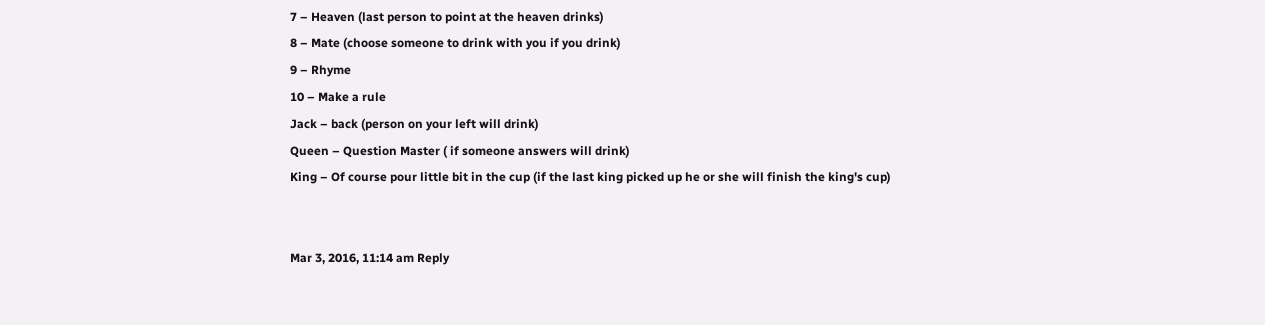7 – Heaven (last person to point at the heaven drinks)
8 – Mate (choose someone to drink with you if you drink)
9 – Rhyme
10 – Make a rule
Jack – back (person on your left will drink)
Queen – Question Master ( if someone answers will drink)
King – Of course pour little bit in the cup (if the last king picked up he or she will finish the king's cup)


Mar 3, 2016, 11:14 am Reply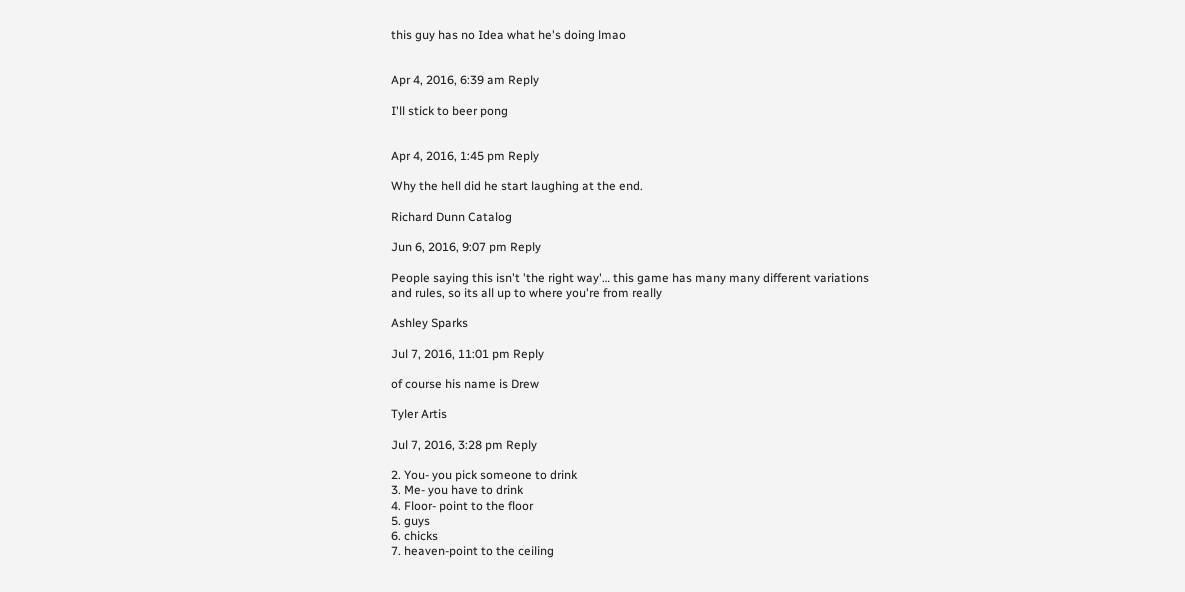this guy has no Idea what he's doing lmao


Apr 4, 2016, 6:39 am Reply

I'll stick to beer pong


Apr 4, 2016, 1:45 pm Reply

Why the hell did he start laughing at the end.

Richard Dunn Catalog

Jun 6, 2016, 9:07 pm Reply

People saying this isn't 'the right way'… this game has many many different variations and rules, so its all up to where you're from really

Ashley Sparks

Jul 7, 2016, 11:01 pm Reply

of course his name is Drew

Tyler Artis

Jul 7, 2016, 3:28 pm Reply

2. You- you pick someone to drink
3. Me- you have to drink
4. Floor- point to the floor
5. guys
6. chicks
7. heaven-point to the ceiling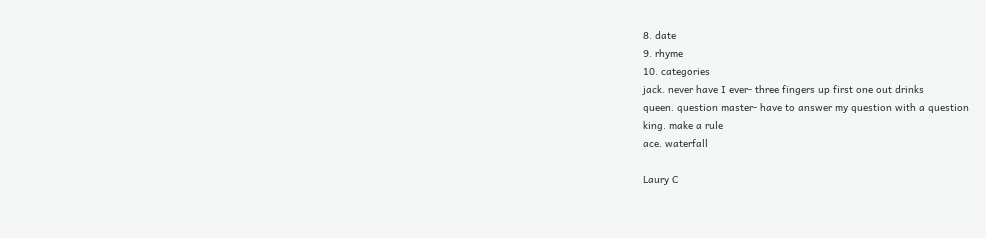8. date
9. rhyme
10. categories
jack. never have I ever- three fingers up first one out drinks
queen. question master- have to answer my question with a question
king. make a rule
ace. waterfall

Laury C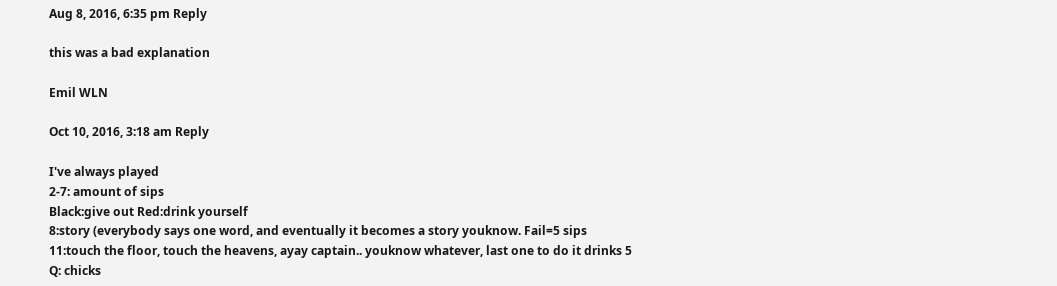Aug 8, 2016, 6:35 pm Reply

this was a bad explanation

Emil WLN

Oct 10, 2016, 3:18 am Reply

I've always played
2-7: amount of sips
Black:give out Red:drink yourself
8:story (everybody says one word, and eventually it becomes a story youknow. Fail=5 sips
11:touch the floor, touch the heavens, ayay captain.. youknow whatever, last one to do it drinks 5
Q: chicks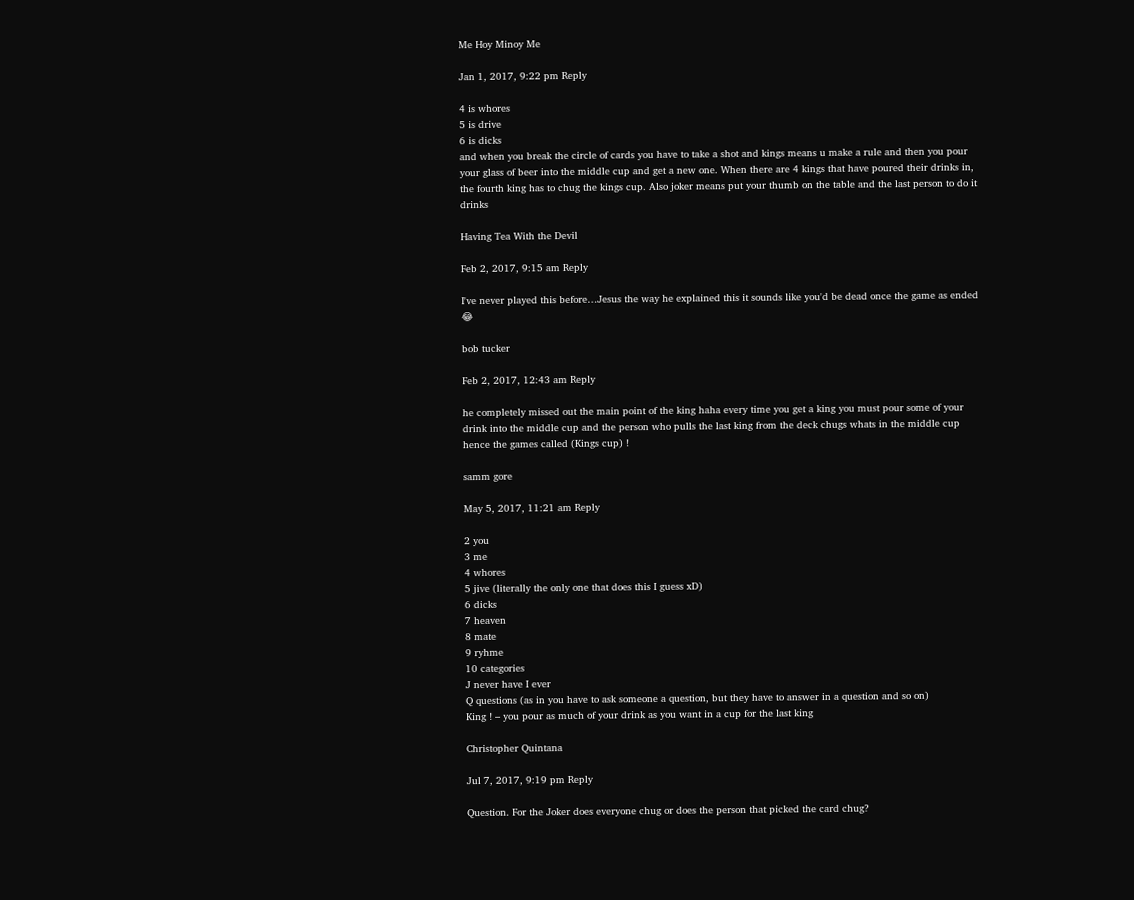Me Hoy Minoy Me

Jan 1, 2017, 9:22 pm Reply

4 is whores
5 is drive
6 is dicks
and when you break the circle of cards you have to take a shot and kings means u make a rule and then you pour your glass of beer into the middle cup and get a new one. When there are 4 kings that have poured their drinks in, the fourth king has to chug the kings cup. Also joker means put your thumb on the table and the last person to do it drinks

Having Tea With the Devil

Feb 2, 2017, 9:15 am Reply

I've never played this before…Jesus the way he explained this it sounds like you'd be dead once the game as ended 😂

bob tucker

Feb 2, 2017, 12:43 am Reply

he completely missed out the main point of the king haha every time you get a king you must pour some of your drink into the middle cup and the person who pulls the last king from the deck chugs whats in the middle cup hence the games called (Kings cup) !

samm gore

May 5, 2017, 11:21 am Reply

2 you
3 me
4 whores
5 jive (literally the only one that does this I guess xD)
6 dicks
7 heaven
8 mate
9 ryhme
10 categories
J never have I ever
Q questions (as in you have to ask someone a question, but they have to answer in a question and so on)
King ! – you pour as much of your drink as you want in a cup for the last king

Christopher Quintana

Jul 7, 2017, 9:19 pm Reply

Question. For the Joker does everyone chug or does the person that picked the card chug?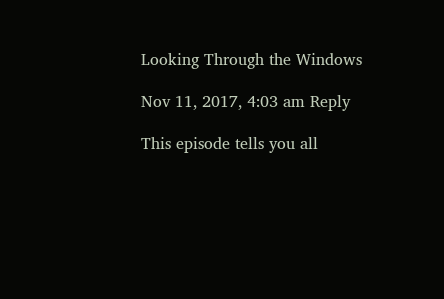Looking Through the Windows

Nov 11, 2017, 4:03 am Reply

This episode tells you all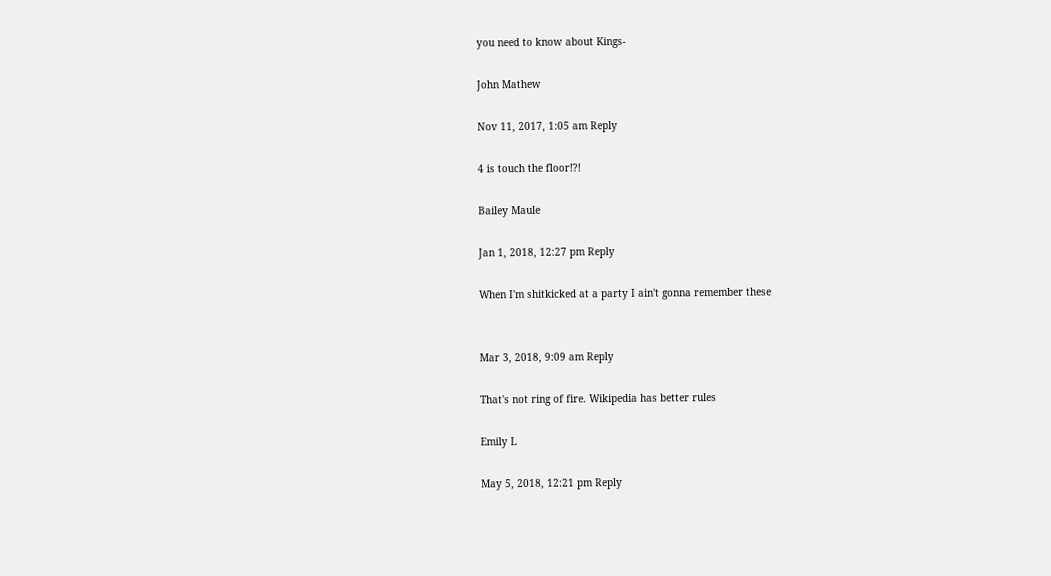you need to know about Kings-

John Mathew

Nov 11, 2017, 1:05 am Reply

4 is touch the floor!?!

Bailey Maule

Jan 1, 2018, 12:27 pm Reply

When I'm shitkicked at a party I ain't gonna remember these


Mar 3, 2018, 9:09 am Reply

That's not ring of fire. Wikipedia has better rules

Emily L

May 5, 2018, 12:21 pm Reply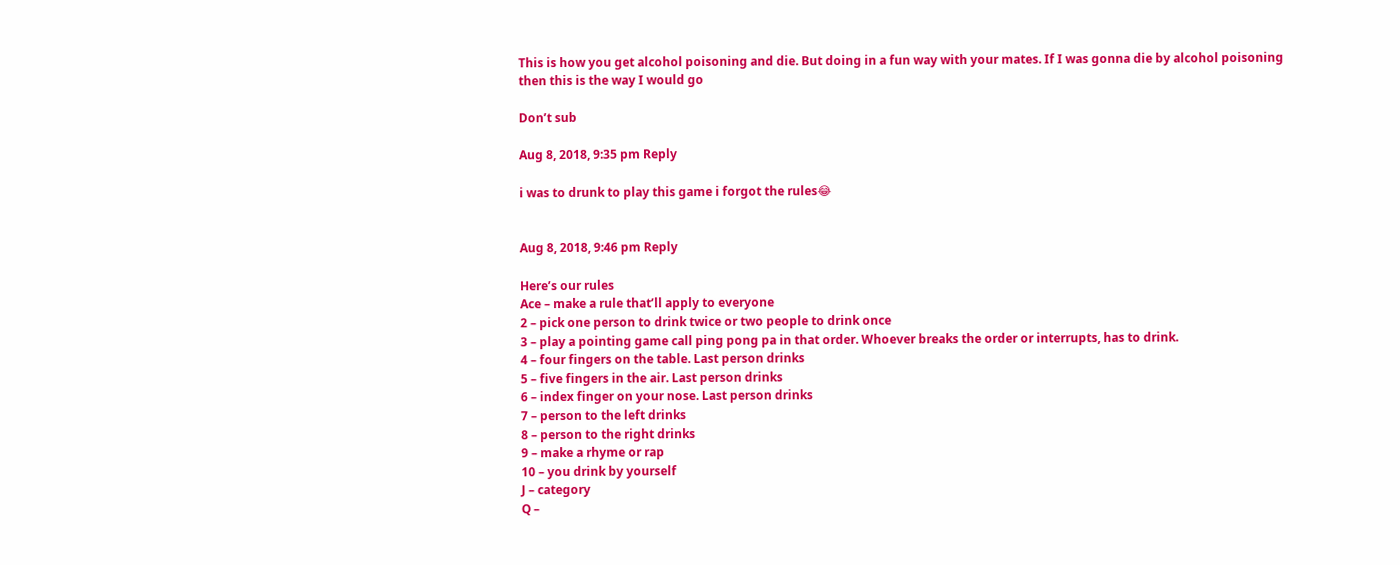This is how you get alcohol poisoning and die. But doing in a fun way with your mates. If I was gonna die by alcohol poisoning then this is the way I would go

Don’t sub

Aug 8, 2018, 9:35 pm Reply

i was to drunk to play this game i forgot the rules😂


Aug 8, 2018, 9:46 pm Reply

Here’s our rules
Ace – make a rule that’ll apply to everyone
2 – pick one person to drink twice or two people to drink once
3 – play a pointing game call ping pong pa in that order. Whoever breaks the order or interrupts, has to drink.
4 – four fingers on the table. Last person drinks
5 – five fingers in the air. Last person drinks
6 – index finger on your nose. Last person drinks
7 – person to the left drinks
8 – person to the right drinks
9 – make a rhyme or rap
10 – you drink by yourself
J – category
Q –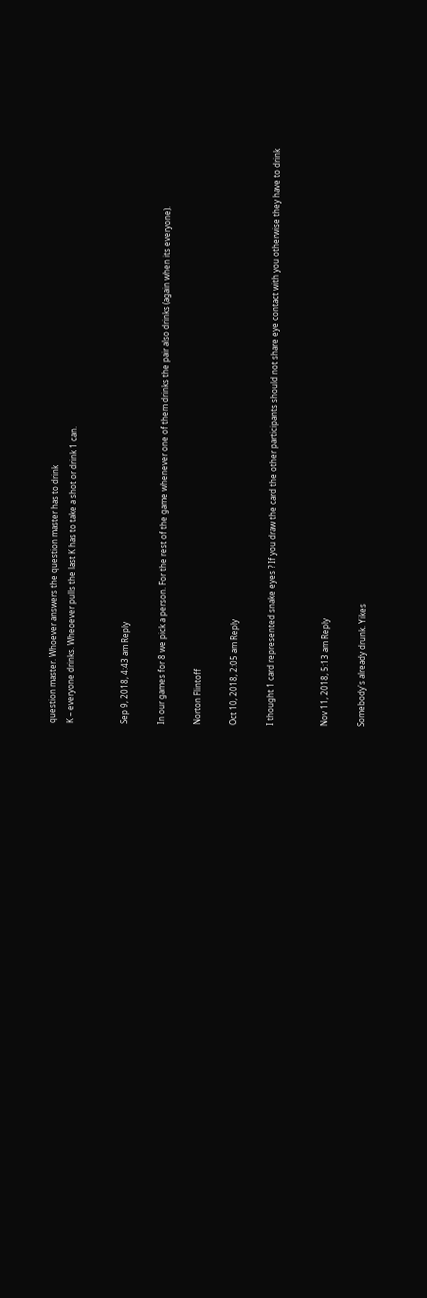question master. Whoever answers the question master has to drink
K – everyone drinks. Wheoever pulls the last K has to take a shot or drink 1 can.


Sep 9, 2018, 4:43 am Reply

In our games for 8 we pick a person. For the rest of the game whenever one of them drinks the pair also drinks (again when its everyone).

Norton Flintoff

Oct 10, 2018, 2:05 am Reply

I thought 1 card represented snake eyes ? If you draw the card the other participants should not share eye contact with you otherwise they have to drink


Nov 11, 2018, 5:13 am Reply

Somebody's already drunk. Yikes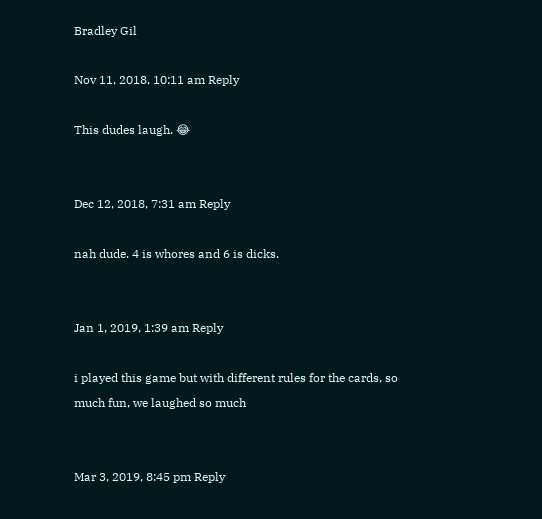Bradley Gil

Nov 11, 2018, 10:11 am Reply

This dudes laugh. 😂


Dec 12, 2018, 7:31 am Reply

nah dude. 4 is whores and 6 is dicks.


Jan 1, 2019, 1:39 am Reply

i played this game but with different rules for the cards, so much fun, we laughed so much


Mar 3, 2019, 8:45 pm Reply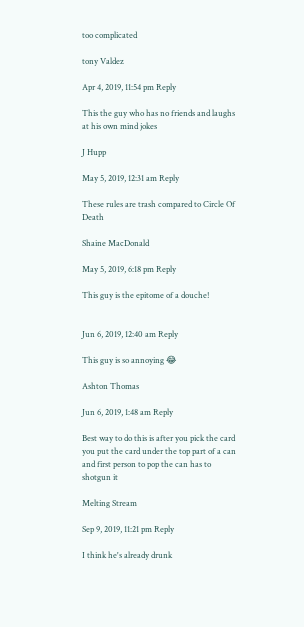too complicated

tony Valdez

Apr 4, 2019, 11:54 pm Reply

This the guy who has no friends and laughs at his own mind jokes

J Hupp

May 5, 2019, 12:31 am Reply

These rules are trash compared to Circle Of Death

Shaine MacDonald

May 5, 2019, 6:18 pm Reply

This guy is the epitome of a douche!


Jun 6, 2019, 12:40 am Reply

This guy is so annoying 😂

Ashton Thomas

Jun 6, 2019, 1:48 am Reply

Best way to do this is after you pick the card you put the card under the top part of a can and first person to pop the can has to shotgun it

Melting Stream

Sep 9, 2019, 11:21 pm Reply

I think he's already drunk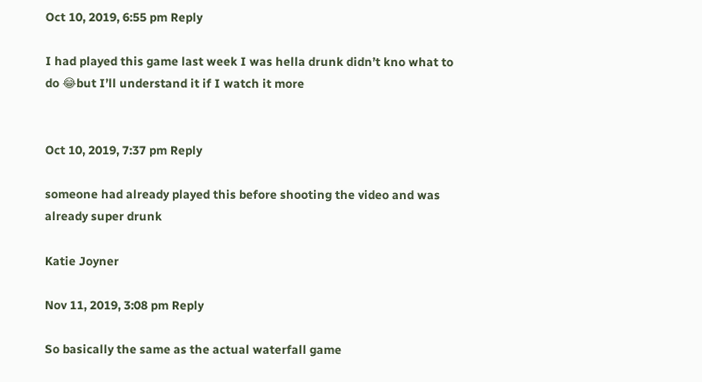Oct 10, 2019, 6:55 pm Reply

I had played this game last week I was hella drunk didn’t kno what to do 😂but I’ll understand it if I watch it more


Oct 10, 2019, 7:37 pm Reply

someone had already played this before shooting the video and was already super drunk

Katie Joyner

Nov 11, 2019, 3:08 pm Reply

So basically the same as the actual waterfall game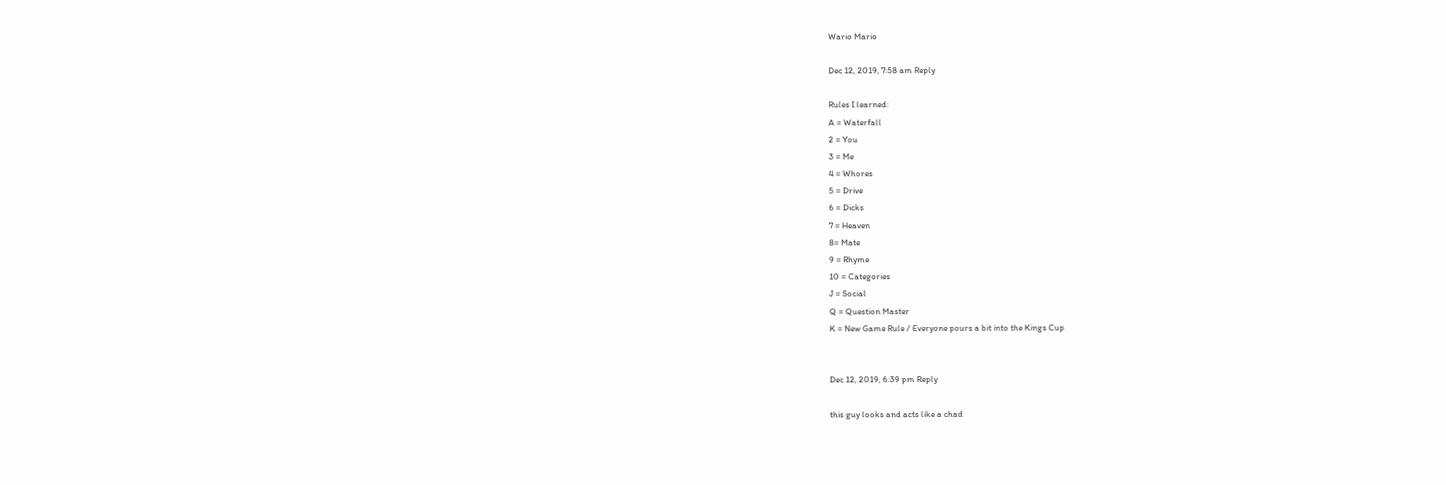Wario Mario

Dec 12, 2019, 7:58 am Reply

Rules I learned:
A = Waterfall
2 = You
3 = Me
4 = Whores
5 = Drive
6 = Dicks
7 = Heaven
8= Mate
9 = Rhyme
10 = Categories
J = Social
Q = Question Master
K = New Game Rule / Everyone pours a bit into the Kings Cup


Dec 12, 2019, 6:39 pm Reply

this guy looks and acts like a chad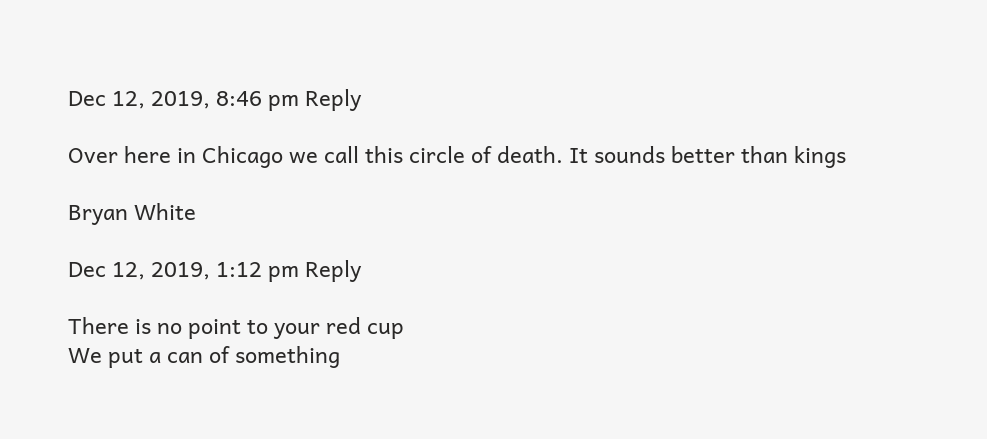Dec 12, 2019, 8:46 pm Reply

Over here in Chicago we call this circle of death. It sounds better than kings

Bryan White

Dec 12, 2019, 1:12 pm Reply

There is no point to your red cup
We put a can of something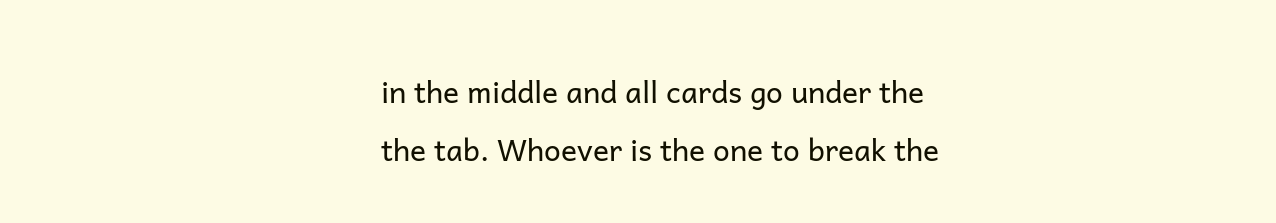in the middle and all cards go under the the tab. Whoever is the one to break the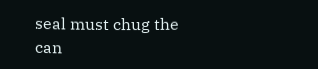seal must chug the can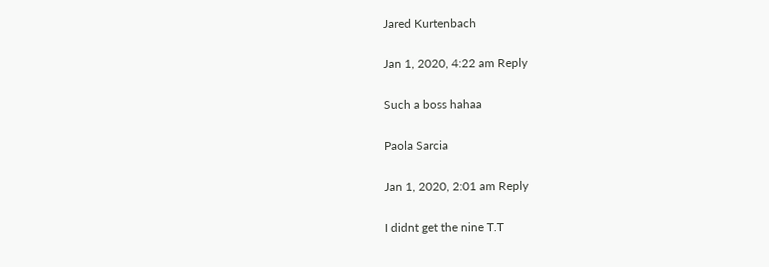Jared Kurtenbach

Jan 1, 2020, 4:22 am Reply

Such a boss hahaa

Paola Sarcia

Jan 1, 2020, 2:01 am Reply

I didnt get the nine T.T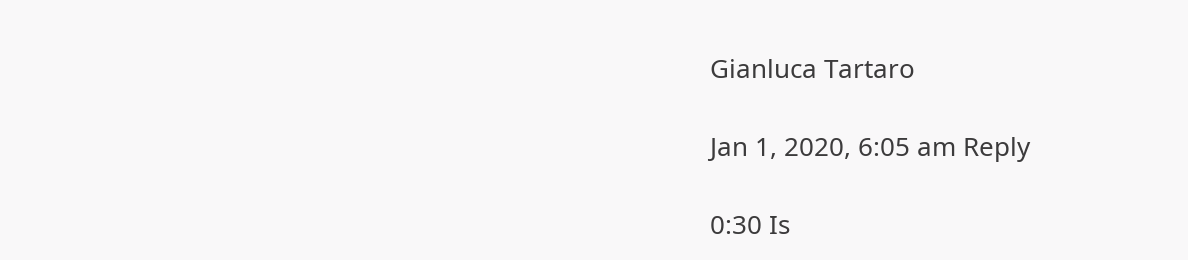Gianluca Tartaro

Jan 1, 2020, 6:05 am Reply

0:30 Is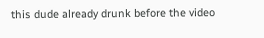this dude already drunk before the video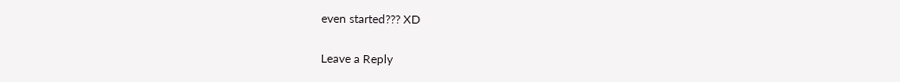even started??? XD

Leave a Reply